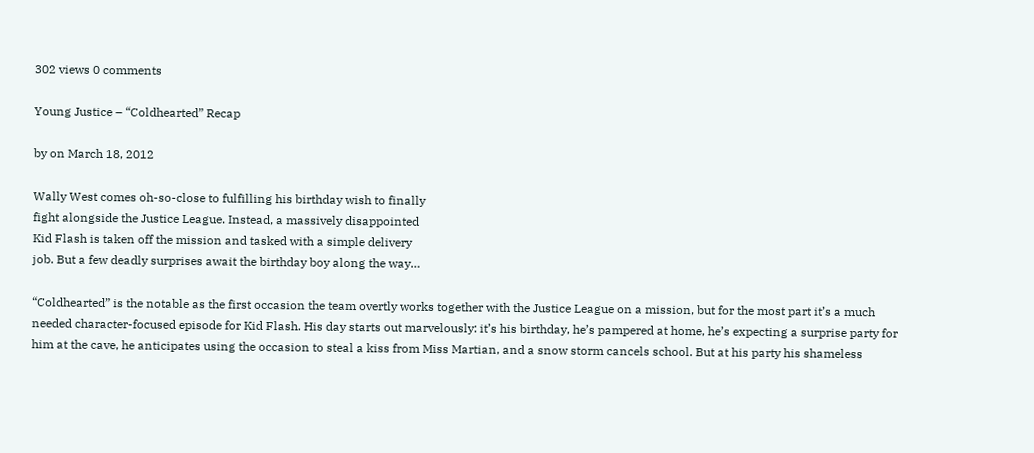302 views 0 comments

Young Justice – “Coldhearted” Recap

by on March 18, 2012

Wally West comes oh-so-close to fulfilling his birthday wish to finally
fight alongside the Justice League. Instead, a massively disappointed
Kid Flash is taken off the mission and tasked with a simple delivery
job. But a few deadly surprises await the birthday boy along the way…

“Coldhearted” is the notable as the first occasion the team overtly works together with the Justice League on a mission, but for the most part it’s a much needed character-focused episode for Kid Flash. His day starts out marvelously: it’s his birthday, he’s pampered at home, he’s expecting a surprise party for him at the cave, he anticipates using the occasion to steal a kiss from Miss Martian, and a snow storm cancels school. But at his party his shameless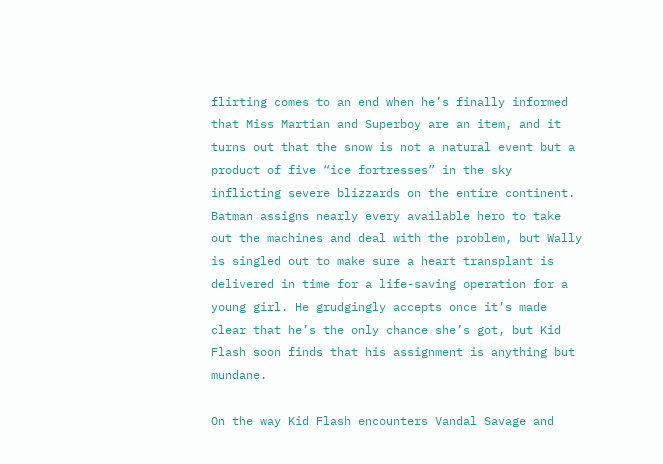flirting comes to an end when he’s finally informed that Miss Martian and Superboy are an item, and it turns out that the snow is not a natural event but a product of five “ice fortresses” in the sky inflicting severe blizzards on the entire continent. Batman assigns nearly every available hero to take out the machines and deal with the problem, but Wally is singled out to make sure a heart transplant is delivered in time for a life-saving operation for a young girl. He grudgingly accepts once it’s made clear that he’s the only chance she’s got, but Kid Flash soon finds that his assignment is anything but mundane.

On the way Kid Flash encounters Vandal Savage and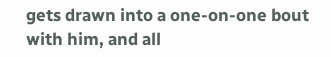gets drawn into a one-on-one bout with him, and all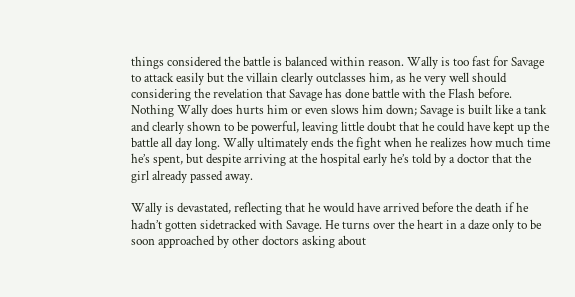things considered the battle is balanced within reason. Wally is too fast for Savage to attack easily but the villain clearly outclasses him, as he very well should considering the revelation that Savage has done battle with the Flash before. Nothing Wally does hurts him or even slows him down; Savage is built like a tank and clearly shown to be powerful, leaving little doubt that he could have kept up the battle all day long. Wally ultimately ends the fight when he realizes how much time he’s spent, but despite arriving at the hospital early he’s told by a doctor that the girl already passed away.

Wally is devastated, reflecting that he would have arrived before the death if he hadn’t gotten sidetracked with Savage. He turns over the heart in a daze only to be soon approached by other doctors asking about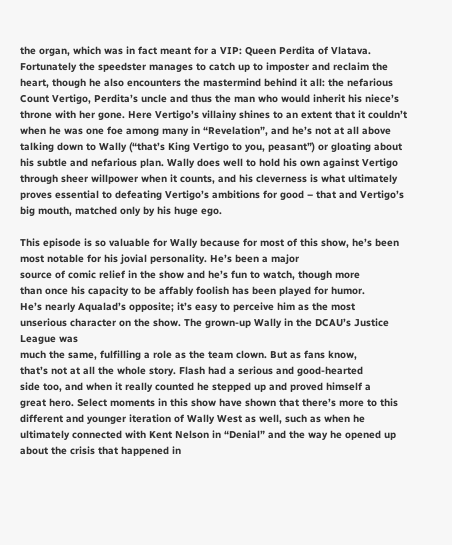the organ, which was in fact meant for a VIP: Queen Perdita of Vlatava. Fortunately the speedster manages to catch up to imposter and reclaim the heart, though he also encounters the mastermind behind it all: the nefarious Count Vertigo, Perdita’s uncle and thus the man who would inherit his niece’s throne with her gone. Here Vertigo’s villainy shines to an extent that it couldn’t when he was one foe among many in “Revelation”, and he’s not at all above talking down to Wally (“that’s King Vertigo to you, peasant”) or gloating about his subtle and nefarious plan. Wally does well to hold his own against Vertigo through sheer willpower when it counts, and his cleverness is what ultimately proves essential to defeating Vertigo’s ambitions for good – that and Vertigo’s big mouth, matched only by his huge ego.

This episode is so valuable for Wally because for most of this show, he’s been most notable for his jovial personality. He’s been a major
source of comic relief in the show and he’s fun to watch, though more
than once his capacity to be affably foolish has been played for humor.
He’s nearly Aqualad’s opposite; it’s easy to perceive him as the most
unserious character on the show. The grown-up Wally in the DCAU’s Justice League was
much the same, fulfilling a role as the team clown. But as fans know,
that’s not at all the whole story. Flash had a serious and good-hearted
side too, and when it really counted he stepped up and proved himself a
great hero. Select moments in this show have shown that there’s more to this different and younger iteration of Wally West as well, such as when he ultimately connected with Kent Nelson in “Denial” and the way he opened up about the crisis that happened in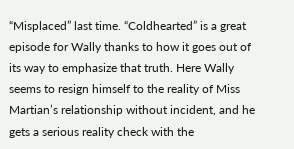“Misplaced” last time. “Coldhearted” is a great episode for Wally thanks to how it goes out of its way to emphasize that truth. Here Wally seems to resign himself to the reality of Miss Martian’s relationship without incident, and he gets a serious reality check with the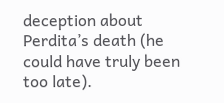deception about Perdita’s death (he could have truly been too late).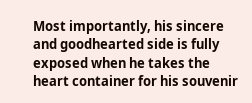Most importantly, his sincere and goodhearted side is fully exposed when he takes the heart container for his souvenir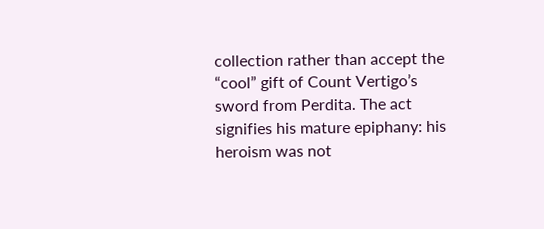collection rather than accept the “cool” gift of Count Vertigo’s sword from Perdita. The act signifies his mature epiphany: his heroism was not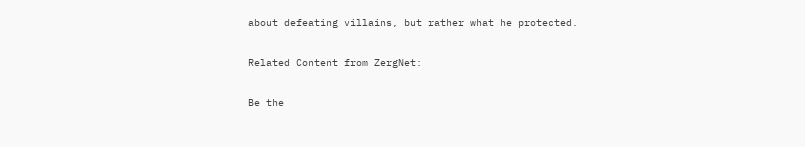about defeating villains, but rather what he protected.

Related Content from ZergNet:

Be the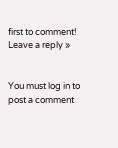first to comment!
Leave a reply »


You must log in to post a comment